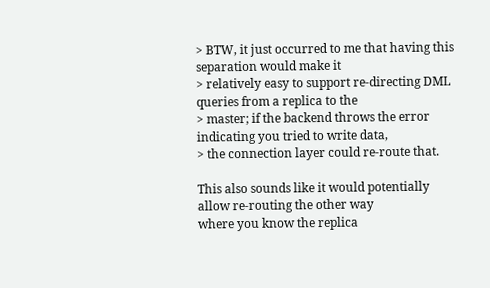> BTW, it just occurred to me that having this separation would make it
> relatively easy to support re-directing DML queries from a replica to the
> master; if the backend throws the error indicating you tried to write data,
> the connection layer could re-route that.

This also sounds like it would potentially allow re-routing the other way
where you know the replica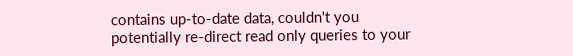contains up-to-date data, couldn't you
potentially re-direct read only queries to your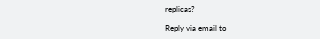replicas?

Reply via email to